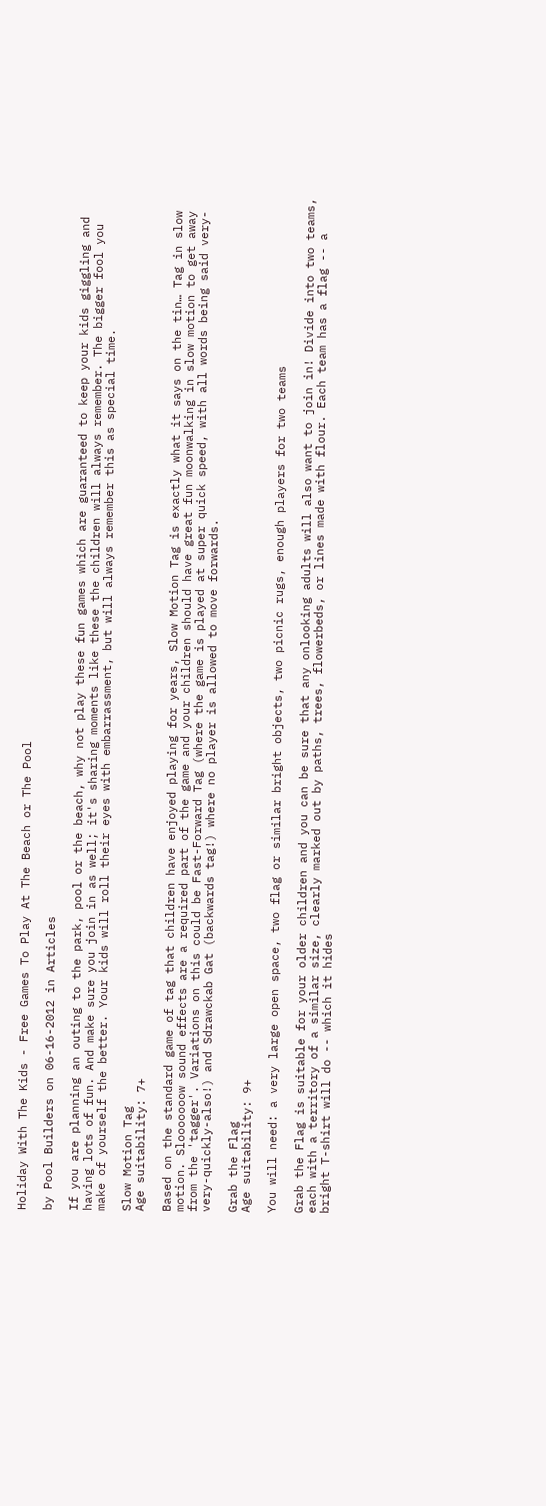Holiday With The Kids - Free Games To Play At The Beach or The Pool

by Pool Builders on 06-16-2012 in Articles

If you are planning an outing to the park, pool or the beach, why not play these fun games which are guaranteed to keep your kids giggling and having lots of fun. And make sure you join in as well; it's sharing moments like these the children will always remember. The bigger fool you make of yourself the better. Your kids will roll their eyes with embarrassment, but will always remember this as special time.

Slow Motion Tag
Age suitability: 7+

Based on the standard game of tag that children have enjoyed playing for years, Slow Motion Tag is exactly what it says on the tin… Tag in slow motion. Slooooooow sound effects are a required part of the game and your children should have great fun moonwalking in slow motion to get away from the 'tagger'. Variations on this could be Fast-Forward Tag (where the game is played at super quick speed, with all words being said very-very-quickly-also!) and Sdrawckab Gat (backwards tag!) where no player is allowed to move forwards.

Grab the Flag
Age suitability: 9+

You will need: a very large open space, two flag or similar bright objects, two picnic rugs, enough players for two teams

Grab the Flag is suitable for your older children and you can be sure that any onlooking adults will also want to join in! Divide into two teams, each with a territory of a similar size, clearly marked out by paths, trees, flowerbeds, or lines made with flour. Each team has a flag -- a bright T-shirt will do -- which it hides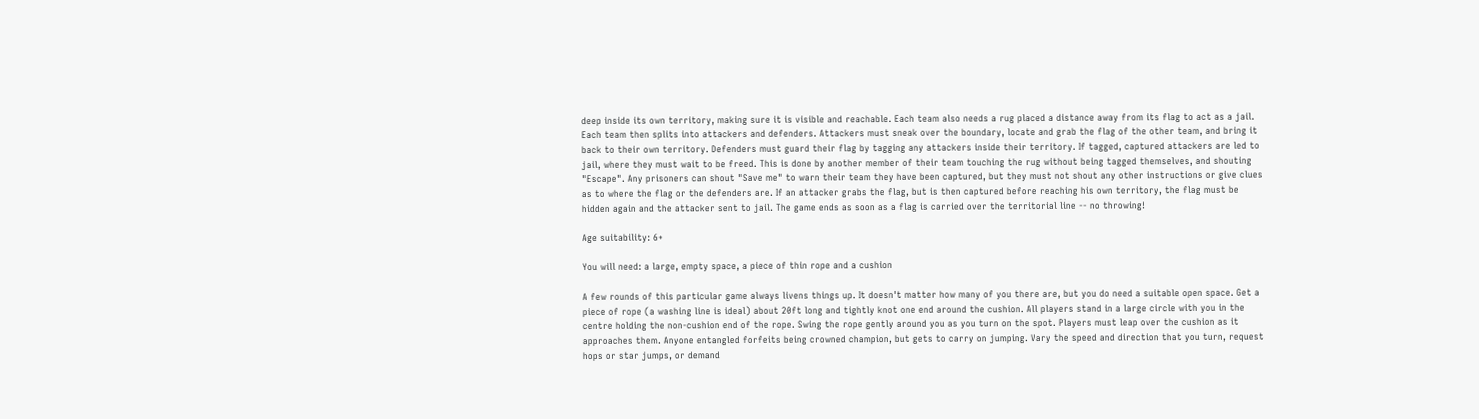deep inside its own territory, making sure it is visible and reachable. Each team also needs a rug placed a distance away from its flag to act as a jail. Each team then splits into attackers and defenders. Attackers must sneak over the boundary, locate and grab the flag of the other team, and bring it back to their own territory. Defenders must guard their flag by tagging any attackers inside their territory. If tagged, captured attackers are led to jail, where they must wait to be freed. This is done by another member of their team touching the rug without being tagged themselves, and shouting "Escape". Any prisoners can shout "Save me" to warn their team they have been captured, but they must not shout any other instructions or give clues as to where the flag or the defenders are. If an attacker grabs the flag, but is then captured before reaching his own territory, the flag must be hidden again and the attacker sent to jail. The game ends as soon as a flag is carried over the territorial line -- no throwing!

Age suitability: 6+

You will need: a large, empty space, a piece of thin rope and a cushion

A few rounds of this particular game always livens things up. It doesn't matter how many of you there are, but you do need a suitable open space. Get a piece of rope (a washing line is ideal) about 20ft long and tightly knot one end around the cushion. All players stand in a large circle with you in the centre holding the non-cushion end of the rope. Swing the rope gently around you as you turn on the spot. Players must leap over the cushion as it approaches them. Anyone entangled forfeits being crowned champion, but gets to carry on jumping. Vary the speed and direction that you turn, request hops or star jumps, or demand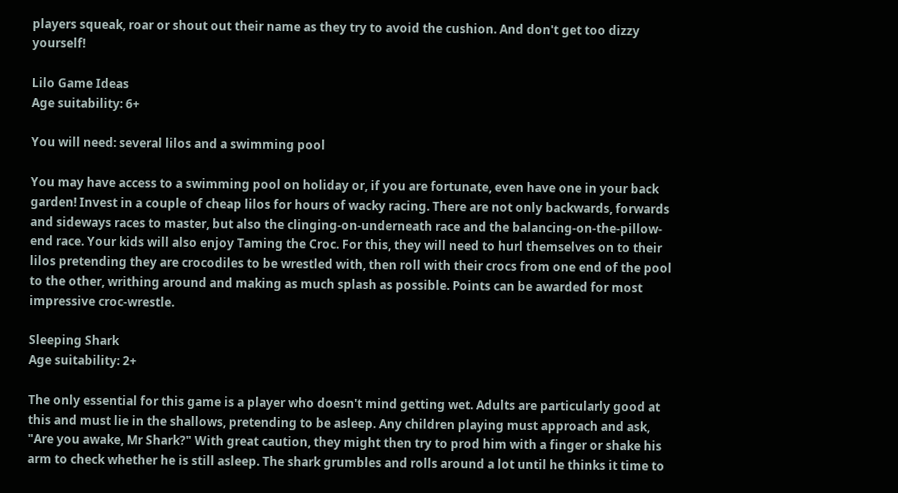players squeak, roar or shout out their name as they try to avoid the cushion. And don't get too dizzy yourself!

Lilo Game Ideas
Age suitability: 6+

You will need: several lilos and a swimming pool

You may have access to a swimming pool on holiday or, if you are fortunate, even have one in your back garden! Invest in a couple of cheap lilos for hours of wacky racing. There are not only backwards, forwards and sideways races to master, but also the clinging-on-underneath race and the balancing-on-the-pillow-end race. Your kids will also enjoy Taming the Croc. For this, they will need to hurl themselves on to their lilos pretending they are crocodiles to be wrestled with, then roll with their crocs from one end of the pool to the other, writhing around and making as much splash as possible. Points can be awarded for most impressive croc-wrestle.

Sleeping Shark
Age suitability: 2+

The only essential for this game is a player who doesn't mind getting wet. Adults are particularly good at this and must lie in the shallows, pretending to be asleep. Any children playing must approach and ask, "Are you awake, Mr Shark?" With great caution, they might then try to prod him with a finger or shake his arm to check whether he is still asleep. The shark grumbles and rolls around a lot until he thinks it time to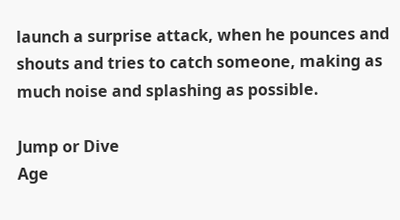launch a surprise attack, when he pounces and shouts and tries to catch someone, making as much noise and splashing as possible.

Jump or Dive
Age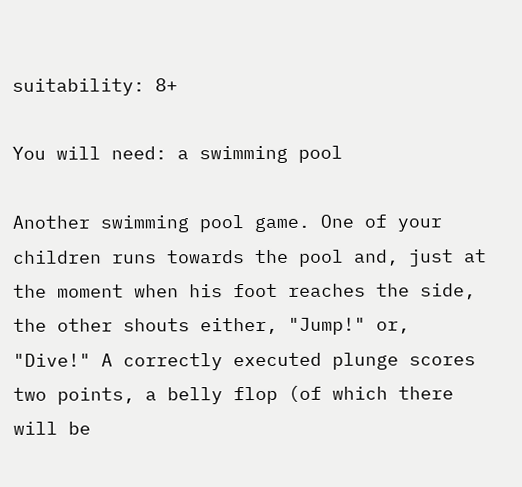suitability: 8+

You will need: a swimming pool

Another swimming pool game. One of your children runs towards the pool and, just at the moment when his foot reaches the side, the other shouts either, "Jump!" or, "Dive!" A correctly executed plunge scores two points, a belly flop (of which there will be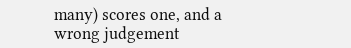many) scores one, and a wrong judgement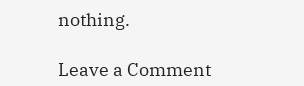nothing.

Leave a Comment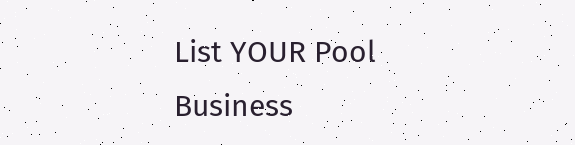List YOUR Pool Business